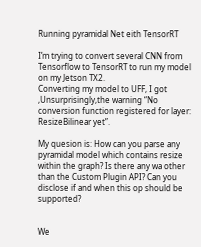Running pyramidal Net eith TensorRT

I’m trying to convert several CNN from Tensorflow to TensorRT to run my model on my Jetson TX2.
Converting my model to UFF, I got ,Unsurprisingly,the warning “No conversion function registered for layer: ResizeBilinear yet”.

My quesion is: How can you parse any pyramidal model which contains resize within the graph? Is there any wa other than the Custom Plugin API? Can you disclose if and when this op should be supported?


We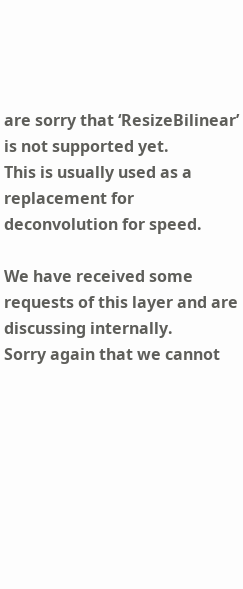are sorry that ‘ResizeBilinear’ is not supported yet.
This is usually used as a replacement for deconvolution for speed.

We have received some requests of this layer and are discussing internally.
Sorry again that we cannot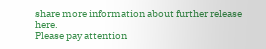share more information about further release here.
Please pay attention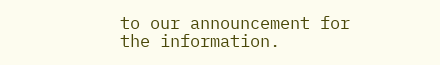to our announcement for the information.